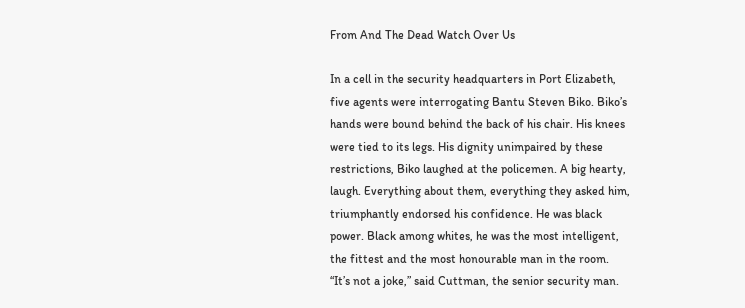From And The Dead Watch Over Us

In a cell in the security headquarters in Port Elizabeth, five agents were interrogating Bantu Steven Biko. Biko’s hands were bound behind the back of his chair. His knees were tied to its legs. His dignity unimpaired by these restrictions, Biko laughed at the policemen. A big hearty, laugh. Everything about them, everything they asked him, triumphantly endorsed his confidence. He was black power. Black among whites, he was the most intelligent, the fittest and the most honourable man in the room.
“It’s not a joke,” said Cuttman, the senior security man.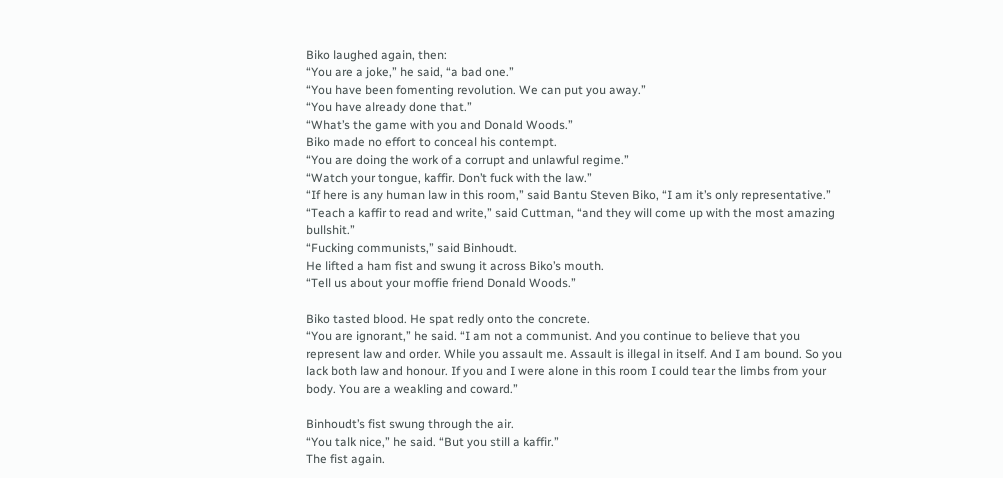Biko laughed again, then:
“You are a joke,” he said, “a bad one.”
“You have been fomenting revolution. We can put you away.”
“You have already done that.”
“What’s the game with you and Donald Woods.”
Biko made no effort to conceal his contempt.
“You are doing the work of a corrupt and unlawful regime.”
“Watch your tongue, kaffir. Don’t fuck with the law.”
“If here is any human law in this room,” said Bantu Steven Biko, “I am it’s only representative.”
“Teach a kaffir to read and write,” said Cuttman, “and they will come up with the most amazing bullshit.”
“Fucking communists,” said Binhoudt.
He lifted a ham fist and swung it across Biko’s mouth.
“Tell us about your moffie friend Donald Woods.”

Biko tasted blood. He spat redly onto the concrete.
“You are ignorant,” he said. “I am not a communist. And you continue to believe that you represent law and order. While you assault me. Assault is illegal in itself. And I am bound. So you lack both law and honour. If you and I were alone in this room I could tear the limbs from your body. You are a weakling and coward.”

Binhoudt’s fist swung through the air.
“You talk nice,” he said. “But you still a kaffir.”
The fist again.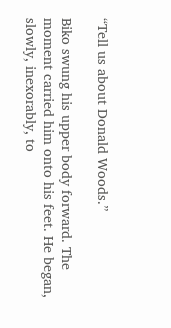“Tell us about Donald Woods.”

Biko swung his upper body forward. The moment carried him onto his feet. He began, slowly, inexorably, to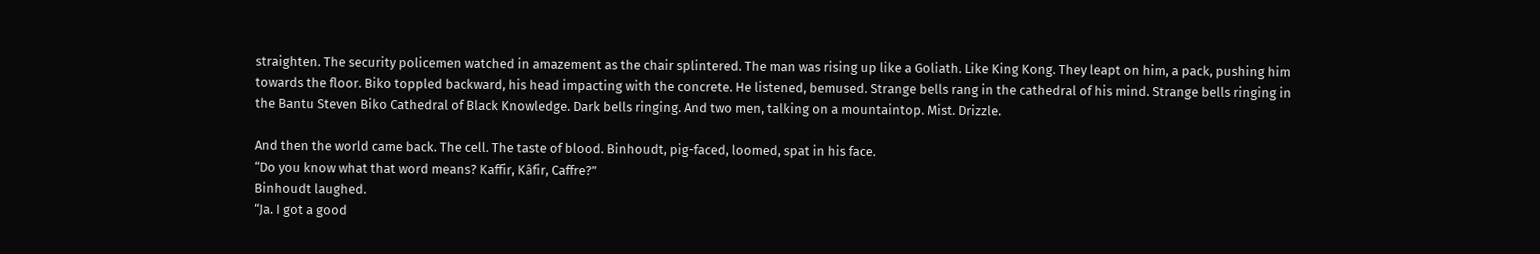straighten. The security policemen watched in amazement as the chair splintered. The man was rising up like a Goliath. Like King Kong. They leapt on him, a pack, pushing him towards the floor. Biko toppled backward, his head impacting with the concrete. He listened, bemused. Strange bells rang in the cathedral of his mind. Strange bells ringing in the Bantu Steven Biko Cathedral of Black Knowledge. Dark bells ringing. And two men, talking on a mountaintop. Mist. Drizzle.

And then the world came back. The cell. The taste of blood. Binhoudt, pig-faced, loomed, spat in his face.
“Do you know what that word means? Kaffir, Kâfir, Caffre?”
Binhoudt laughed.
“Ja. I got a good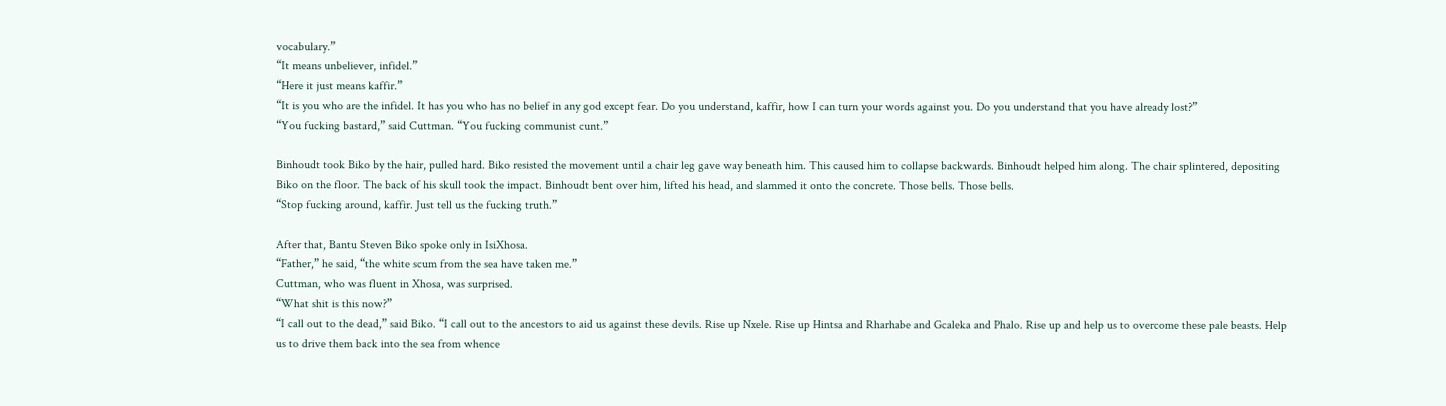vocabulary.”
“It means unbeliever, infidel.”
“Here it just means kaffir.”
“It is you who are the infidel. It has you who has no belief in any god except fear. Do you understand, kaffir, how I can turn your words against you. Do you understand that you have already lost?”
“You fucking bastard,” said Cuttman. “You fucking communist cunt.”

Binhoudt took Biko by the hair, pulled hard. Biko resisted the movement until a chair leg gave way beneath him. This caused him to collapse backwards. Binhoudt helped him along. The chair splintered, depositing Biko on the floor. The back of his skull took the impact. Binhoudt bent over him, lifted his head, and slammed it onto the concrete. Those bells. Those bells.
“Stop fucking around, kaffir. Just tell us the fucking truth.”

After that, Bantu Steven Biko spoke only in IsiXhosa.
“Father,” he said, “the white scum from the sea have taken me.”
Cuttman, who was fluent in Xhosa, was surprised.
“What shit is this now?”
“I call out to the dead,” said Biko. “I call out to the ancestors to aid us against these devils. Rise up Nxele. Rise up Hintsa and Rharhabe and Gcaleka and Phalo. Rise up and help us to overcome these pale beasts. Help us to drive them back into the sea from whence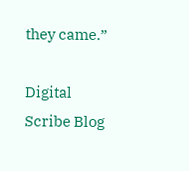they came.”

Digital Scribe Blog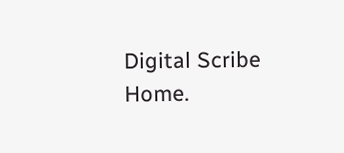Digital Scribe Home.